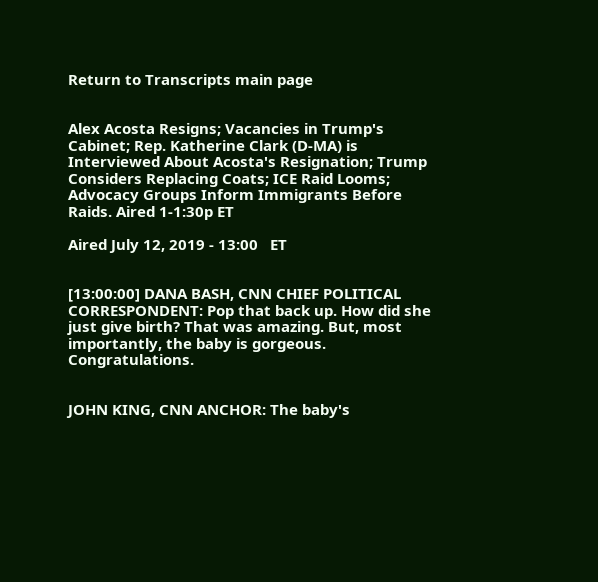Return to Transcripts main page


Alex Acosta Resigns; Vacancies in Trump's Cabinet; Rep. Katherine Clark (D-MA) is Interviewed About Acosta's Resignation; Trump Considers Replacing Coats; ICE Raid Looms; Advocacy Groups Inform Immigrants Before Raids. Aired 1-1:30p ET

Aired July 12, 2019 - 13:00   ET


[13:00:00] DANA BASH, CNN CHIEF POLITICAL CORRESPONDENT: Pop that back up. How did she just give birth? That was amazing. But, most importantly, the baby is gorgeous. Congratulations.


JOHN KING, CNN ANCHOR: The baby's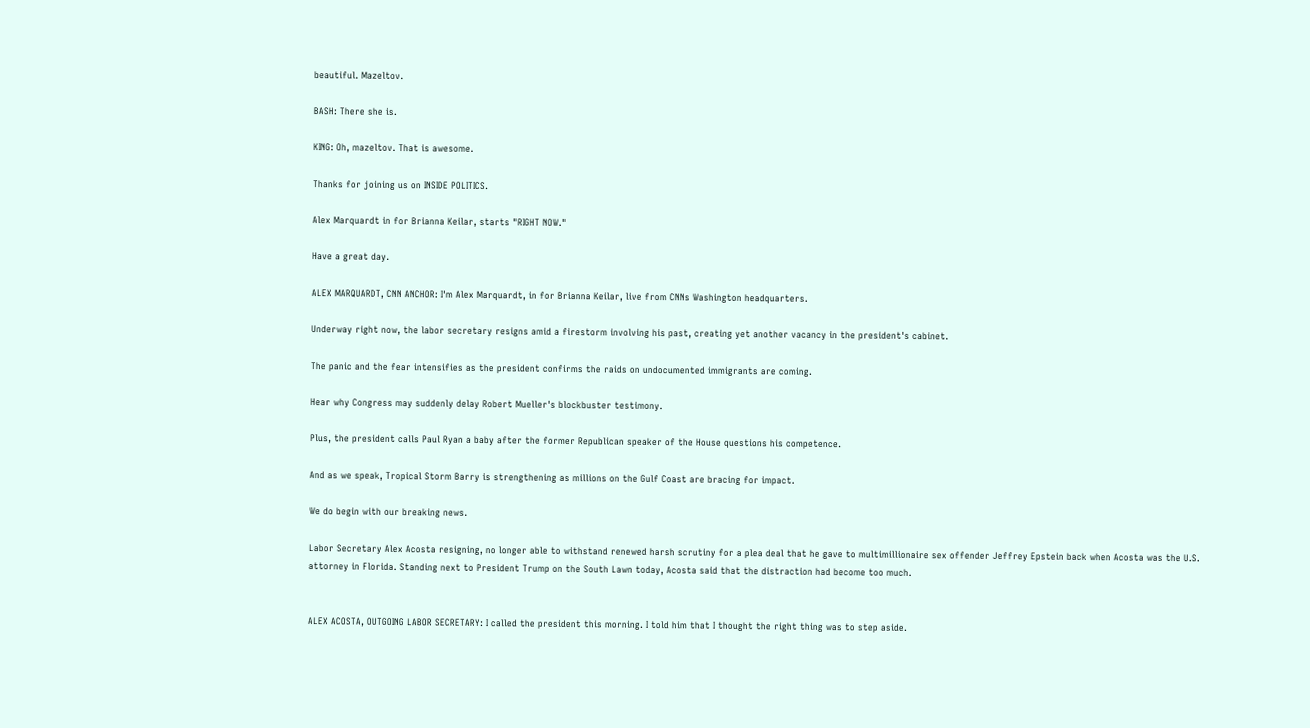beautiful. Mazeltov.

BASH: There she is.

KING: Oh, mazeltov. That is awesome.

Thanks for joining us on INSIDE POLITICS.

Alex Marquardt in for Brianna Keilar, starts "RIGHT NOW."

Have a great day.

ALEX MARQUARDT, CNN ANCHOR: I'm Alex Marquardt, in for Brianna Keilar, live from CNNs Washington headquarters.

Underway right now, the labor secretary resigns amid a firestorm involving his past, creating yet another vacancy in the president's cabinet.

The panic and the fear intensifies as the president confirms the raids on undocumented immigrants are coming.

Hear why Congress may suddenly delay Robert Mueller's blockbuster testimony.

Plus, the president calls Paul Ryan a baby after the former Republican speaker of the House questions his competence.

And as we speak, Tropical Storm Barry is strengthening as millions on the Gulf Coast are bracing for impact.

We do begin with our breaking news.

Labor Secretary Alex Acosta resigning, no longer able to withstand renewed harsh scrutiny for a plea deal that he gave to multimillionaire sex offender Jeffrey Epstein back when Acosta was the U.S. attorney in Florida. Standing next to President Trump on the South Lawn today, Acosta said that the distraction had become too much.


ALEX ACOSTA, OUTGOING LABOR SECRETARY: I called the president this morning. I told him that I thought the right thing was to step aside.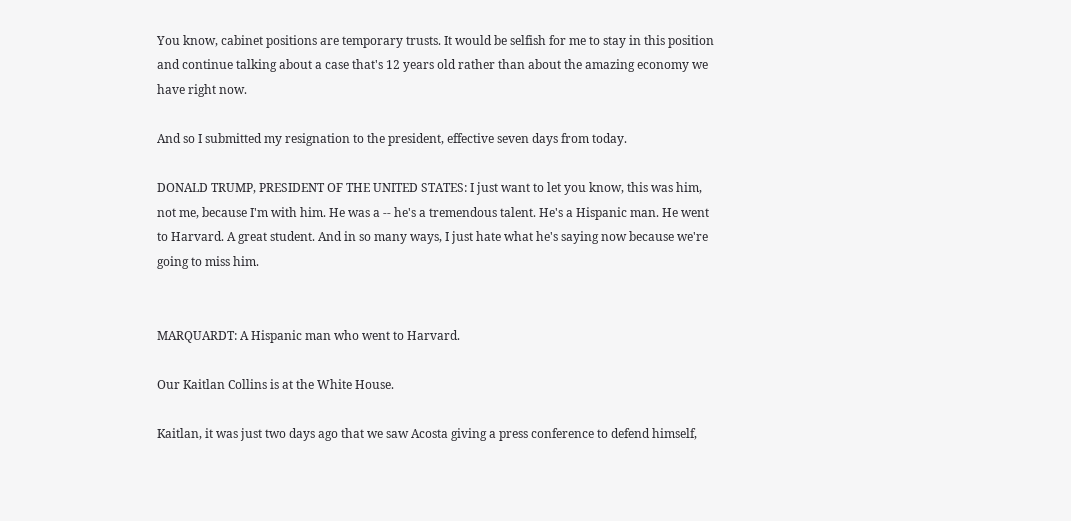You know, cabinet positions are temporary trusts. It would be selfish for me to stay in this position and continue talking about a case that's 12 years old rather than about the amazing economy we have right now.

And so I submitted my resignation to the president, effective seven days from today.

DONALD TRUMP, PRESIDENT OF THE UNITED STATES: I just want to let you know, this was him, not me, because I'm with him. He was a -- he's a tremendous talent. He's a Hispanic man. He went to Harvard. A great student. And in so many ways, I just hate what he's saying now because we're going to miss him.


MARQUARDT: A Hispanic man who went to Harvard.

Our Kaitlan Collins is at the White House.

Kaitlan, it was just two days ago that we saw Acosta giving a press conference to defend himself,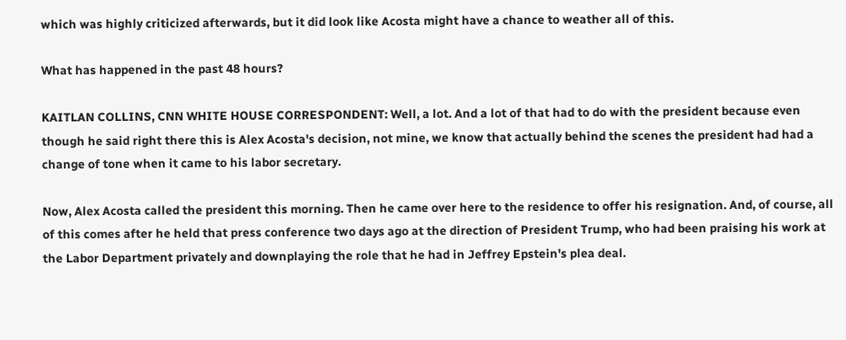which was highly criticized afterwards, but it did look like Acosta might have a chance to weather all of this.

What has happened in the past 48 hours?

KAITLAN COLLINS, CNN WHITE HOUSE CORRESPONDENT: Well, a lot. And a lot of that had to do with the president because even though he said right there this is Alex Acosta's decision, not mine, we know that actually behind the scenes the president had had a change of tone when it came to his labor secretary.

Now, Alex Acosta called the president this morning. Then he came over here to the residence to offer his resignation. And, of course, all of this comes after he held that press conference two days ago at the direction of President Trump, who had been praising his work at the Labor Department privately and downplaying the role that he had in Jeffrey Epstein's plea deal.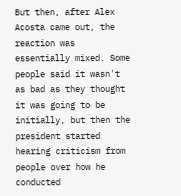But then, after Alex Acosta came out, the reaction was essentially mixed. Some people said it wasn't as bad as they thought it was going to be initially, but then the president started hearing criticism from people over how he conducted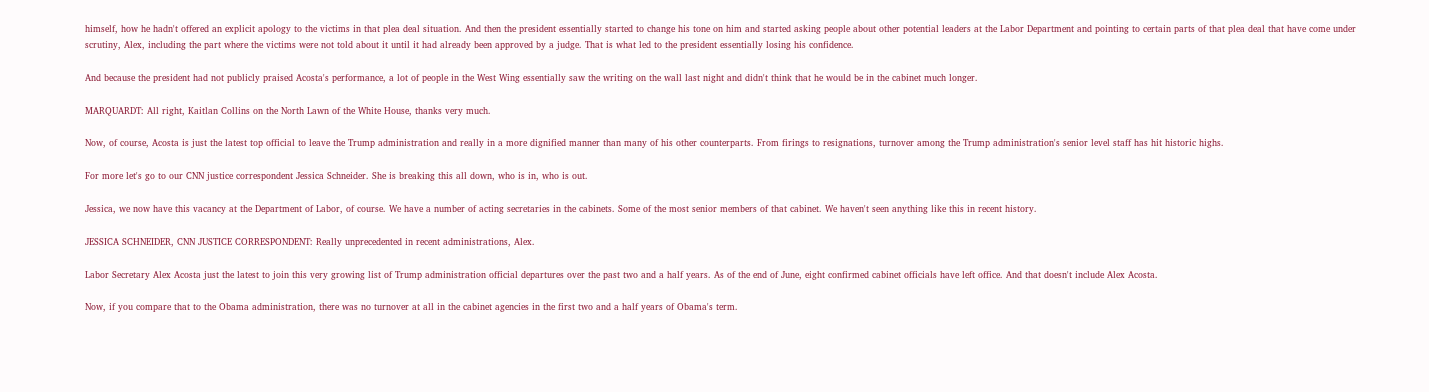himself, how he hadn't offered an explicit apology to the victims in that plea deal situation. And then the president essentially started to change his tone on him and started asking people about other potential leaders at the Labor Department and pointing to certain parts of that plea deal that have come under scrutiny, Alex, including the part where the victims were not told about it until it had already been approved by a judge. That is what led to the president essentially losing his confidence.

And because the president had not publicly praised Acosta's performance, a lot of people in the West Wing essentially saw the writing on the wall last night and didn't think that he would be in the cabinet much longer.

MARQUARDT: All right, Kaitlan Collins on the North Lawn of the White House, thanks very much.

Now, of course, Acosta is just the latest top official to leave the Trump administration and really in a more dignified manner than many of his other counterparts. From firings to resignations, turnover among the Trump administration's senior level staff has hit historic highs.

For more let's go to our CNN justice correspondent Jessica Schneider. She is breaking this all down, who is in, who is out.

Jessica, we now have this vacancy at the Department of Labor, of course. We have a number of acting secretaries in the cabinets. Some of the most senior members of that cabinet. We haven't seen anything like this in recent history.

JESSICA SCHNEIDER, CNN JUSTICE CORRESPONDENT: Really unprecedented in recent administrations, Alex.

Labor Secretary Alex Acosta just the latest to join this very growing list of Trump administration official departures over the past two and a half years. As of the end of June, eight confirmed cabinet officials have left office. And that doesn't include Alex Acosta.

Now, if you compare that to the Obama administration, there was no turnover at all in the cabinet agencies in the first two and a half years of Obama's term.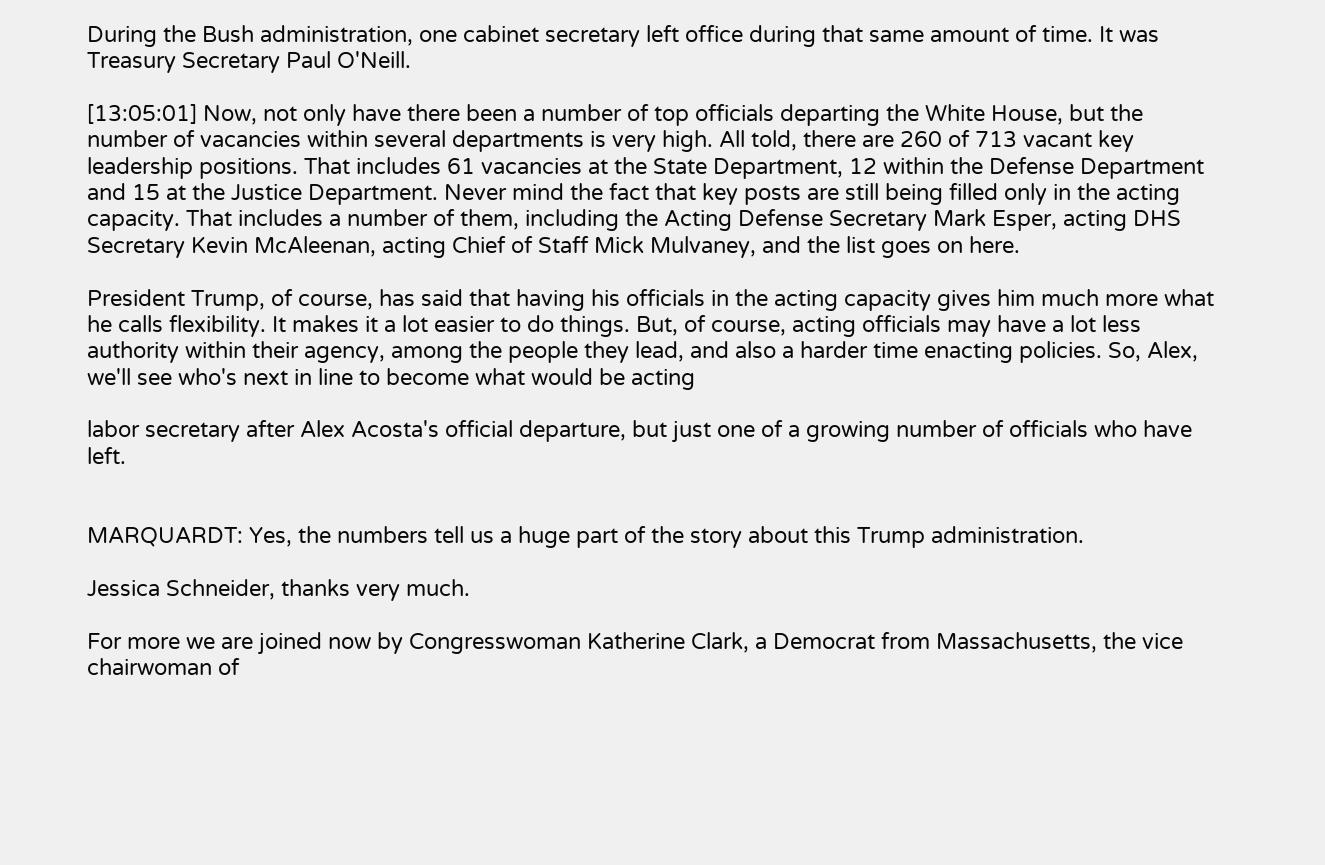During the Bush administration, one cabinet secretary left office during that same amount of time. It was Treasury Secretary Paul O'Neill.

[13:05:01] Now, not only have there been a number of top officials departing the White House, but the number of vacancies within several departments is very high. All told, there are 260 of 713 vacant key leadership positions. That includes 61 vacancies at the State Department, 12 within the Defense Department and 15 at the Justice Department. Never mind the fact that key posts are still being filled only in the acting capacity. That includes a number of them, including the Acting Defense Secretary Mark Esper, acting DHS Secretary Kevin McAleenan, acting Chief of Staff Mick Mulvaney, and the list goes on here.

President Trump, of course, has said that having his officials in the acting capacity gives him much more what he calls flexibility. It makes it a lot easier to do things. But, of course, acting officials may have a lot less authority within their agency, among the people they lead, and also a harder time enacting policies. So, Alex, we'll see who's next in line to become what would be acting

labor secretary after Alex Acosta's official departure, but just one of a growing number of officials who have left.


MARQUARDT: Yes, the numbers tell us a huge part of the story about this Trump administration.

Jessica Schneider, thanks very much.

For more we are joined now by Congresswoman Katherine Clark, a Democrat from Massachusetts, the vice chairwoman of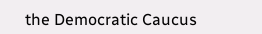the Democratic Caucus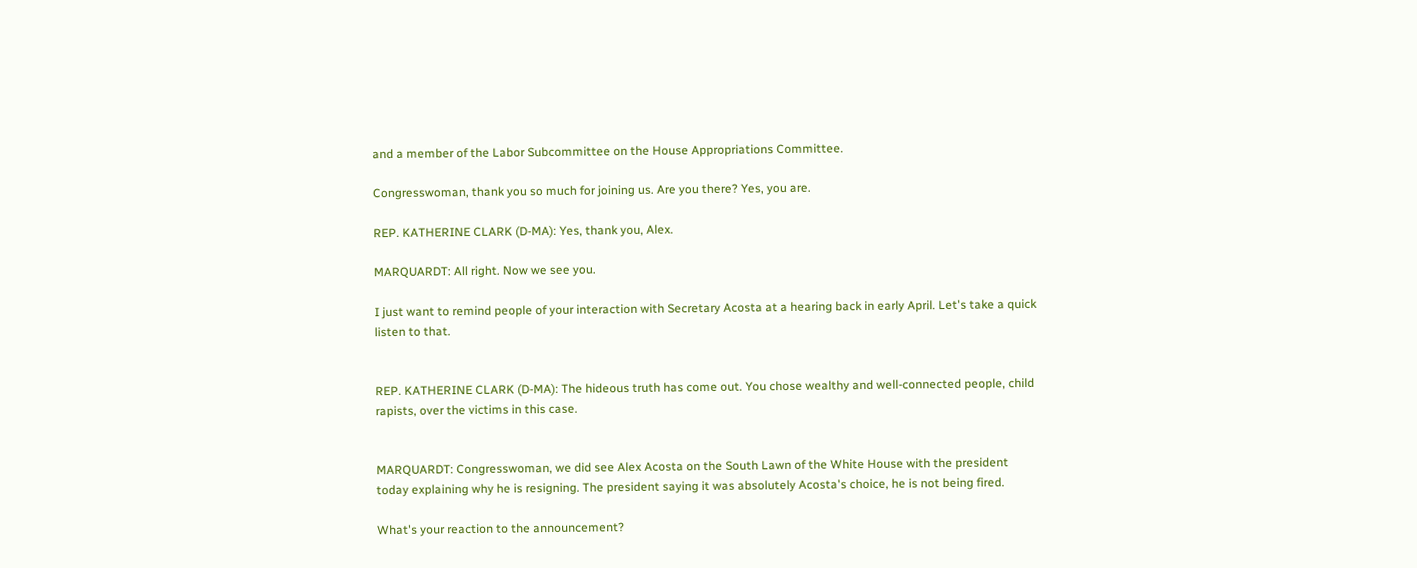and a member of the Labor Subcommittee on the House Appropriations Committee.

Congresswoman, thank you so much for joining us. Are you there? Yes, you are.

REP. KATHERINE CLARK (D-MA): Yes, thank you, Alex.

MARQUARDT: All right. Now we see you.

I just want to remind people of your interaction with Secretary Acosta at a hearing back in early April. Let's take a quick listen to that.


REP. KATHERINE CLARK (D-MA): The hideous truth has come out. You chose wealthy and well-connected people, child rapists, over the victims in this case.


MARQUARDT: Congresswoman, we did see Alex Acosta on the South Lawn of the White House with the president today explaining why he is resigning. The president saying it was absolutely Acosta's choice, he is not being fired.

What's your reaction to the announcement?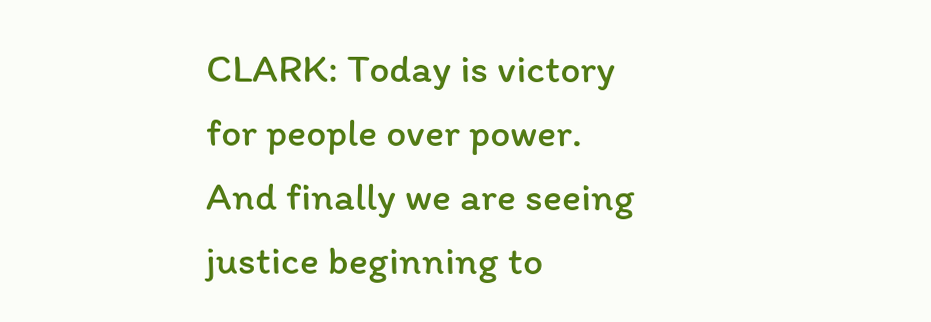CLARK: Today is victory for people over power. And finally we are seeing justice beginning to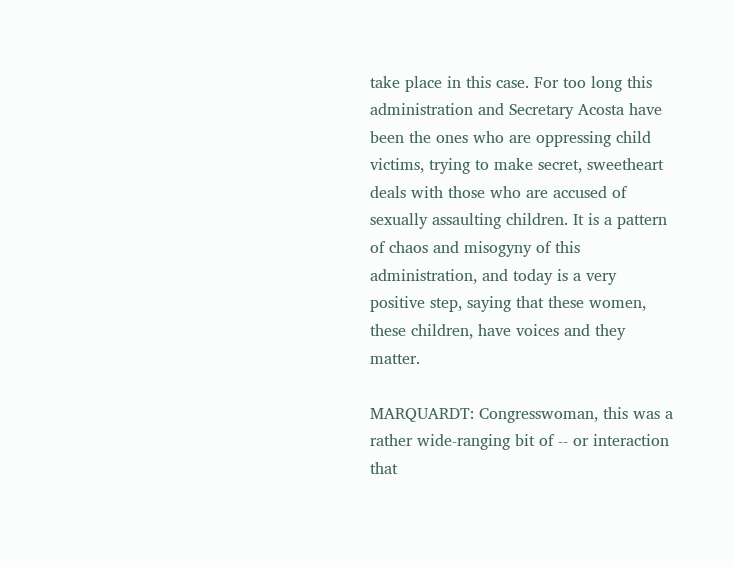take place in this case. For too long this administration and Secretary Acosta have been the ones who are oppressing child victims, trying to make secret, sweetheart deals with those who are accused of sexually assaulting children. It is a pattern of chaos and misogyny of this administration, and today is a very positive step, saying that these women, these children, have voices and they matter.

MARQUARDT: Congresswoman, this was a rather wide-ranging bit of -- or interaction that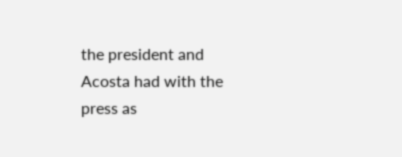the president and Acosta had with the press as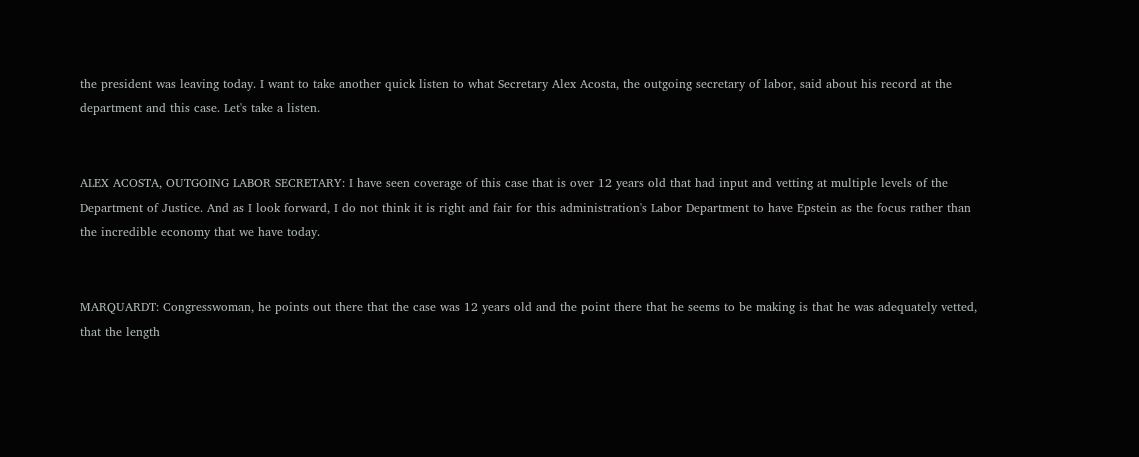the president was leaving today. I want to take another quick listen to what Secretary Alex Acosta, the outgoing secretary of labor, said about his record at the department and this case. Let's take a listen.


ALEX ACOSTA, OUTGOING LABOR SECRETARY: I have seen coverage of this case that is over 12 years old that had input and vetting at multiple levels of the Department of Justice. And as I look forward, I do not think it is right and fair for this administration's Labor Department to have Epstein as the focus rather than the incredible economy that we have today.


MARQUARDT: Congresswoman, he points out there that the case was 12 years old and the point there that he seems to be making is that he was adequately vetted, that the length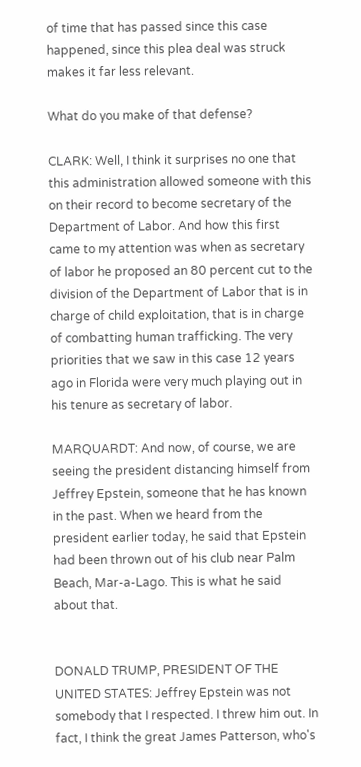of time that has passed since this case happened, since this plea deal was struck makes it far less relevant.

What do you make of that defense?

CLARK: Well, I think it surprises no one that this administration allowed someone with this on their record to become secretary of the Department of Labor. And how this first came to my attention was when as secretary of labor he proposed an 80 percent cut to the division of the Department of Labor that is in charge of child exploitation, that is in charge of combatting human trafficking. The very priorities that we saw in this case 12 years ago in Florida were very much playing out in his tenure as secretary of labor.

MARQUARDT: And now, of course, we are seeing the president distancing himself from Jeffrey Epstein, someone that he has known in the past. When we heard from the president earlier today, he said that Epstein had been thrown out of his club near Palm Beach, Mar-a-Lago. This is what he said about that.


DONALD TRUMP, PRESIDENT OF THE UNITED STATES: Jeffrey Epstein was not somebody that I respected. I threw him out. In fact, I think the great James Patterson, who's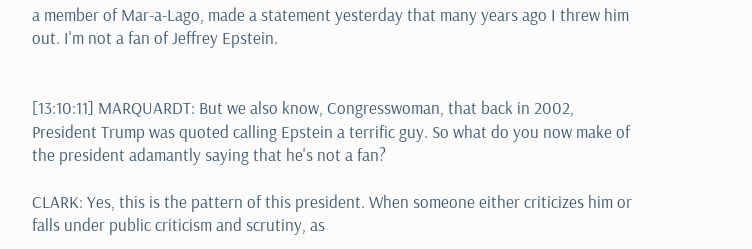a member of Mar-a-Lago, made a statement yesterday that many years ago I threw him out. I'm not a fan of Jeffrey Epstein.


[13:10:11] MARQUARDT: But we also know, Congresswoman, that back in 2002, President Trump was quoted calling Epstein a terrific guy. So what do you now make of the president adamantly saying that he's not a fan?

CLARK: Yes, this is the pattern of this president. When someone either criticizes him or falls under public criticism and scrutiny, as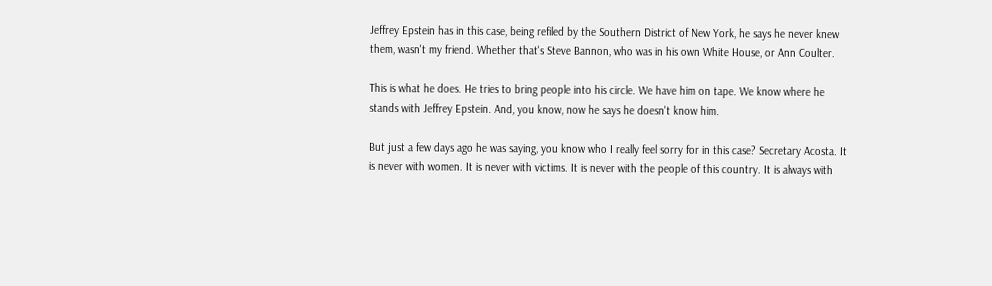Jeffrey Epstein has in this case, being refiled by the Southern District of New York, he says he never knew them, wasn't my friend. Whether that's Steve Bannon, who was in his own White House, or Ann Coulter.

This is what he does. He tries to bring people into his circle. We have him on tape. We know where he stands with Jeffrey Epstein. And, you know, now he says he doesn't know him.

But just a few days ago he was saying, you know who I really feel sorry for in this case? Secretary Acosta. It is never with women. It is never with victims. It is never with the people of this country. It is always with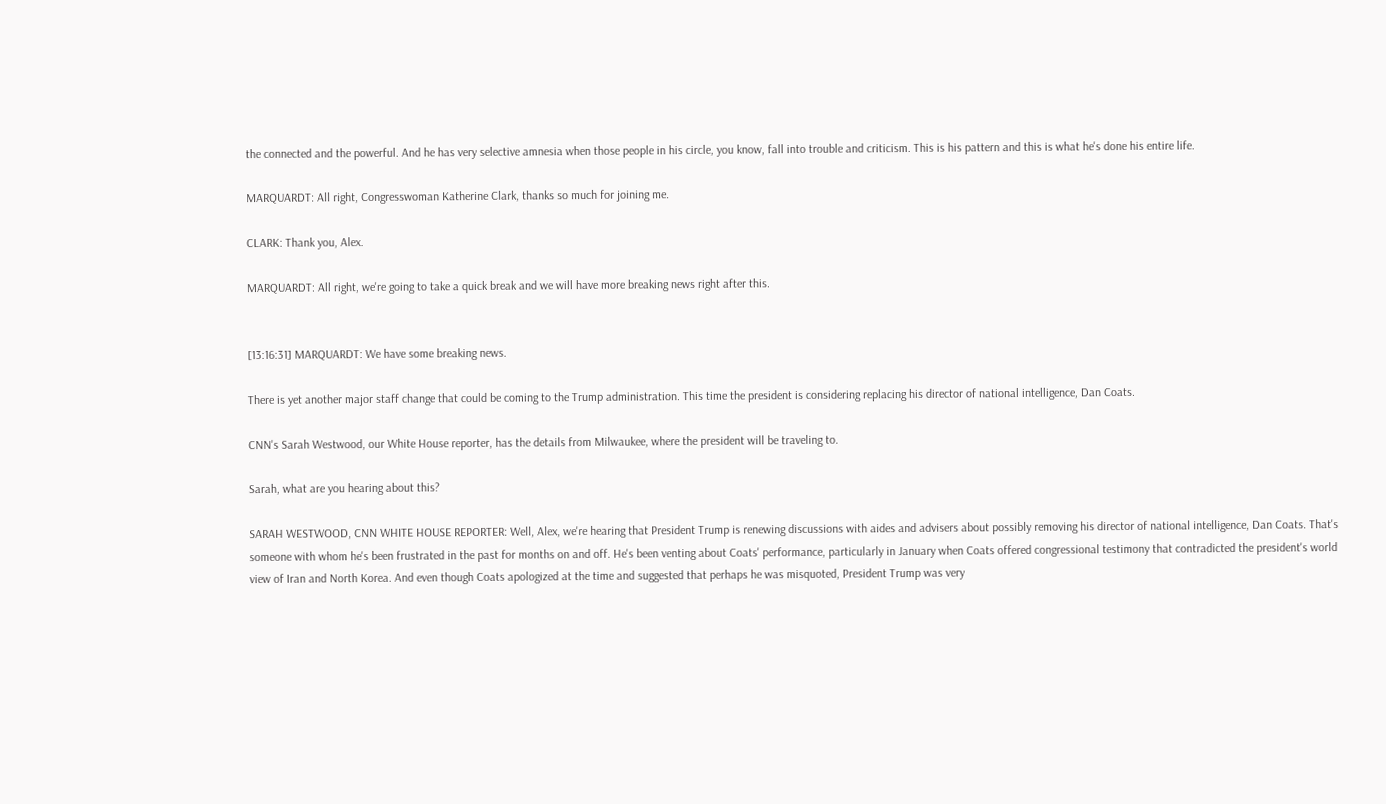the connected and the powerful. And he has very selective amnesia when those people in his circle, you know, fall into trouble and criticism. This is his pattern and this is what he's done his entire life.

MARQUARDT: All right, Congresswoman Katherine Clark, thanks so much for joining me.

CLARK: Thank you, Alex.

MARQUARDT: All right, we're going to take a quick break and we will have more breaking news right after this.


[13:16:31] MARQUARDT: We have some breaking news.

There is yet another major staff change that could be coming to the Trump administration. This time the president is considering replacing his director of national intelligence, Dan Coats.

CNN's Sarah Westwood, our White House reporter, has the details from Milwaukee, where the president will be traveling to.

Sarah, what are you hearing about this?

SARAH WESTWOOD, CNN WHITE HOUSE REPORTER: Well, Alex, we're hearing that President Trump is renewing discussions with aides and advisers about possibly removing his director of national intelligence, Dan Coats. That's someone with whom he's been frustrated in the past for months on and off. He's been venting about Coats' performance, particularly in January when Coats offered congressional testimony that contradicted the president's world view of Iran and North Korea. And even though Coats apologized at the time and suggested that perhaps he was misquoted, President Trump was very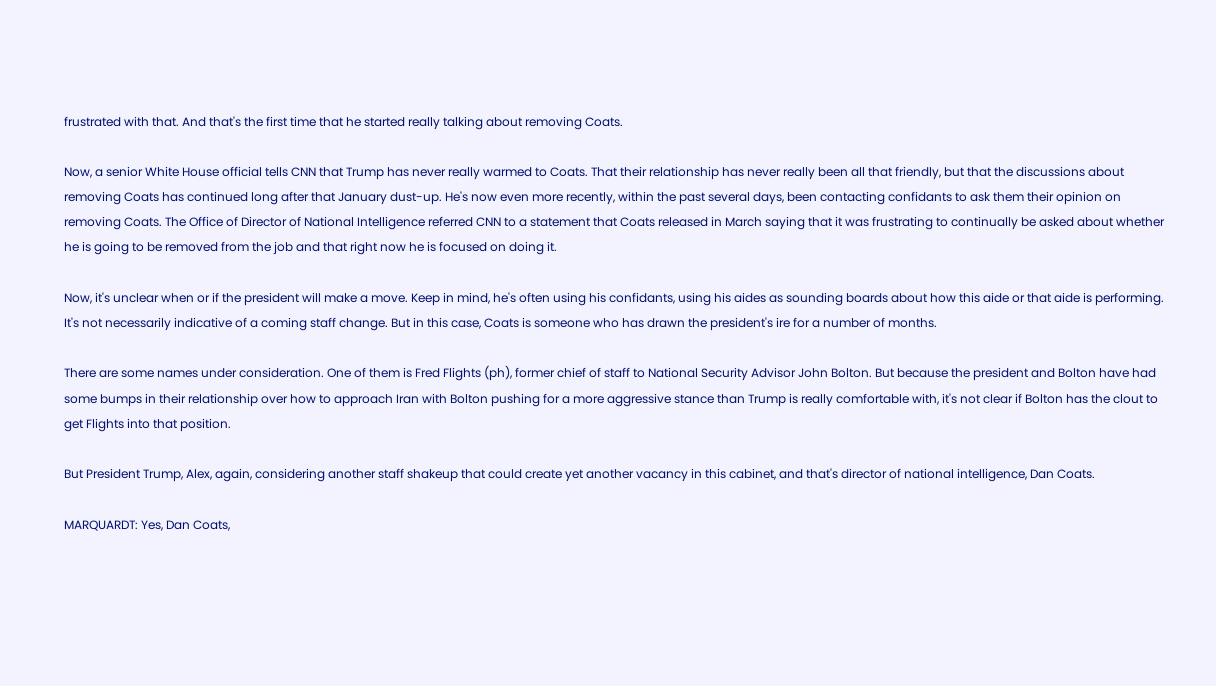frustrated with that. And that's the first time that he started really talking about removing Coats.

Now, a senior White House official tells CNN that Trump has never really warmed to Coats. That their relationship has never really been all that friendly, but that the discussions about removing Coats has continued long after that January dust-up. He's now even more recently, within the past several days, been contacting confidants to ask them their opinion on removing Coats. The Office of Director of National Intelligence referred CNN to a statement that Coats released in March saying that it was frustrating to continually be asked about whether he is going to be removed from the job and that right now he is focused on doing it.

Now, it's unclear when or if the president will make a move. Keep in mind, he's often using his confidants, using his aides as sounding boards about how this aide or that aide is performing. It's not necessarily indicative of a coming staff change. But in this case, Coats is someone who has drawn the president's ire for a number of months.

There are some names under consideration. One of them is Fred Flights (ph), former chief of staff to National Security Advisor John Bolton. But because the president and Bolton have had some bumps in their relationship over how to approach Iran with Bolton pushing for a more aggressive stance than Trump is really comfortable with, it's not clear if Bolton has the clout to get Flights into that position.

But President Trump, Alex, again, considering another staff shakeup that could create yet another vacancy in this cabinet, and that's director of national intelligence, Dan Coats.

MARQUARDT: Yes, Dan Coats,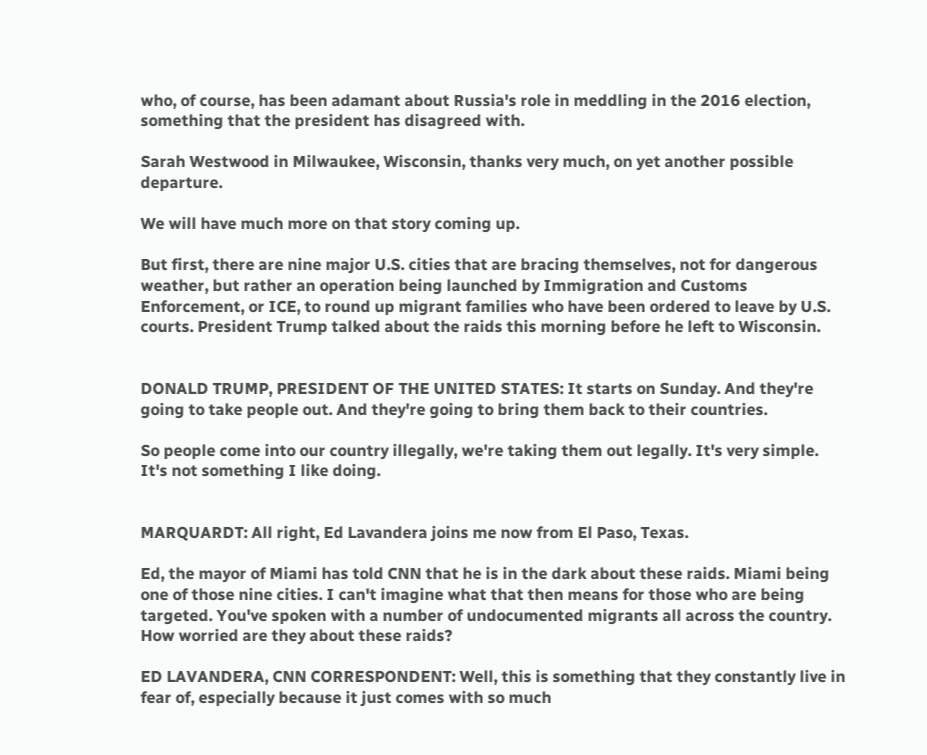who, of course, has been adamant about Russia's role in meddling in the 2016 election, something that the president has disagreed with.

Sarah Westwood in Milwaukee, Wisconsin, thanks very much, on yet another possible departure.

We will have much more on that story coming up.

But first, there are nine major U.S. cities that are bracing themselves, not for dangerous weather, but rather an operation being launched by Immigration and Customs Enforcement, or ICE, to round up migrant families who have been ordered to leave by U.S. courts. President Trump talked about the raids this morning before he left to Wisconsin.


DONALD TRUMP, PRESIDENT OF THE UNITED STATES: It starts on Sunday. And they're going to take people out. And they're going to bring them back to their countries.

So people come into our country illegally, we're taking them out legally. It's very simple. It's not something I like doing.


MARQUARDT: All right, Ed Lavandera joins me now from El Paso, Texas.

Ed, the mayor of Miami has told CNN that he is in the dark about these raids. Miami being one of those nine cities. I can't imagine what that then means for those who are being targeted. You've spoken with a number of undocumented migrants all across the country. How worried are they about these raids?

ED LAVANDERA, CNN CORRESPONDENT: Well, this is something that they constantly live in fear of, especially because it just comes with so much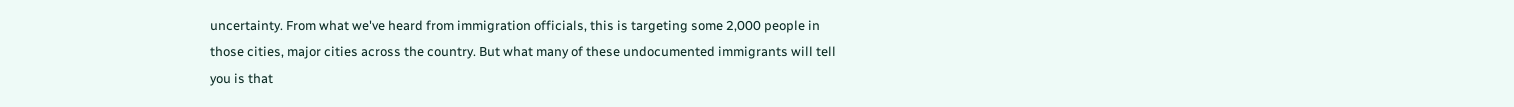uncertainty. From what we've heard from immigration officials, this is targeting some 2,000 people in those cities, major cities across the country. But what many of these undocumented immigrants will tell you is that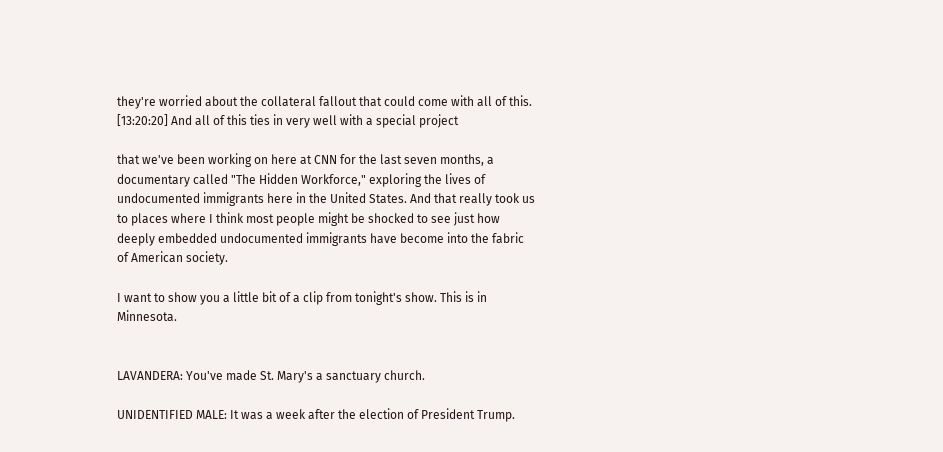they're worried about the collateral fallout that could come with all of this. [13:20:20] And all of this ties in very well with a special project

that we've been working on here at CNN for the last seven months, a documentary called "The Hidden Workforce," exploring the lives of undocumented immigrants here in the United States. And that really took us to places where I think most people might be shocked to see just how deeply embedded undocumented immigrants have become into the fabric of American society.

I want to show you a little bit of a clip from tonight's show. This is in Minnesota.


LAVANDERA: You've made St. Mary's a sanctuary church.

UNIDENTIFIED MALE: It was a week after the election of President Trump.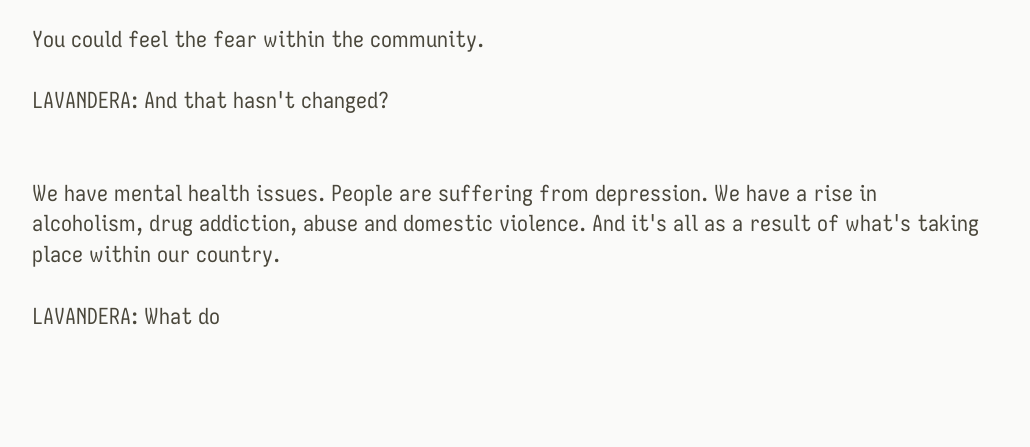You could feel the fear within the community.

LAVANDERA: And that hasn't changed?


We have mental health issues. People are suffering from depression. We have a rise in alcoholism, drug addiction, abuse and domestic violence. And it's all as a result of what's taking place within our country.

LAVANDERA: What do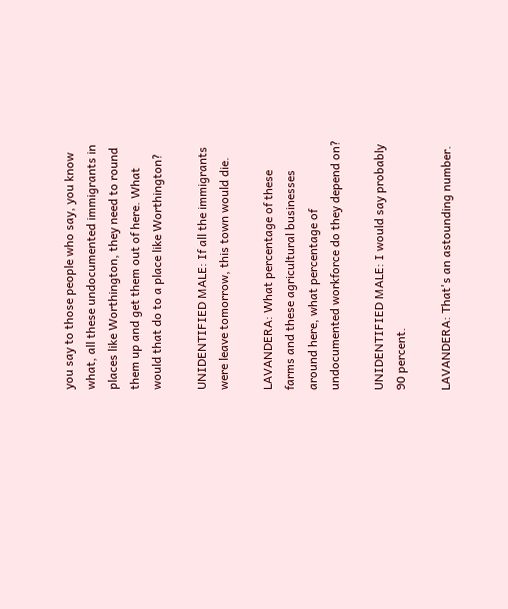you say to those people who say, you know what, all these undocumented immigrants in places like Worthington, they need to round them up and get them out of here. What would that do to a place like Worthington?

UNIDENTIFIED MALE: If all the immigrants were leave tomorrow, this town would die.

LAVANDERA: What percentage of these farms and these agricultural businesses around here, what percentage of undocumented workforce do they depend on?

UNIDENTIFIED MALE: I would say probably 90 percent.

LAVANDERA: That's an astounding number.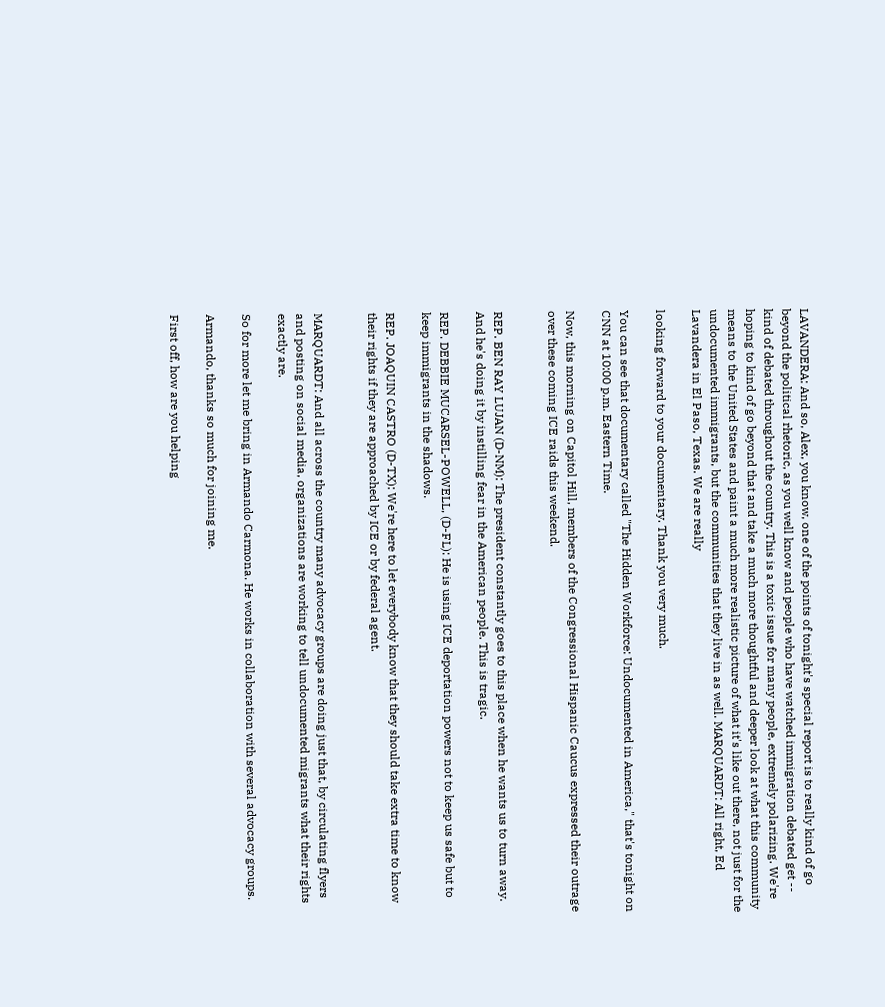LAVANDERA: And so, Alex, you know, one of the points of tonight's special report is to really kind of go beyond the political rhetoric, as you well know and people who have watched immigration debated get -- kind of debated throughout the country. This is a toxic issue for many people, extremely polarizing. We're hoping to kind of go beyond that and take a much more thoughtful and deeper look at what this community means to the United States and paint a much more realistic picture of what it's like out there, not just for the undocumented immigrants, but the communities that they live in as well. MARQUARDT: All right, Ed Lavandera in El Paso, Texas. We are really

looking forward to your documentary. Thank you very much.

You can see that documentary called "The Hidden Workforce: Undocumented in America," that's tonight on CNN at 10:00 p.m. Eastern Time.

Now, this morning on Capitol Hill, members of the Congressional Hispanic Caucus expressed their outrage over these coming ICE raids this weekend.


REP. BEN RAY LUJAN (D-NM): The president constantly goes to this place when he wants us to turn away. And he's doing it by instilling fear in the American people. This is tragic.

REP. DEBBIE MUCARSEL-POWELL, (D-FL): He is using ICE deportation powers not to keep us safe but to keep immigrants in the shadows.

REP. JOAQUIN CASTRO (D-TX): We're here to let everybody know that they should take extra time to know their rights if they are approached by ICE or by federal agent.


MARQUARDT: And all across the country many advocacy groups are doing just that, by circulating flyers and posting on social media, organizations are working to tell undocumented migrants what their rights exactly are.

So for more let me bring in Armando Carmona. He works in collaboration with several advocacy groups.

Armando, thanks so much for joining me.

First off, how are you helping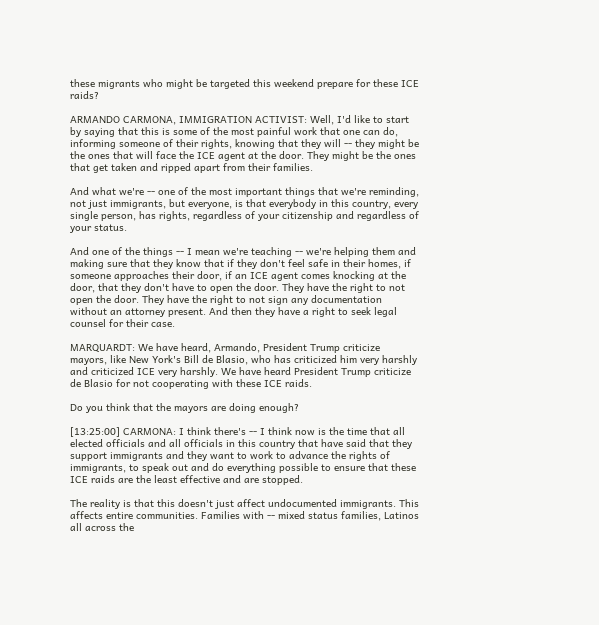these migrants who might be targeted this weekend prepare for these ICE raids?

ARMANDO CARMONA, IMMIGRATION ACTIVIST: Well, I'd like to start by saying that this is some of the most painful work that one can do, informing someone of their rights, knowing that they will -- they might be the ones that will face the ICE agent at the door. They might be the ones that get taken and ripped apart from their families.

And what we're -- one of the most important things that we're reminding, not just immigrants, but everyone, is that everybody in this country, every single person, has rights, regardless of your citizenship and regardless of your status.

And one of the things -- I mean we're teaching -- we're helping them and making sure that they know that if they don't feel safe in their homes, if someone approaches their door, if an ICE agent comes knocking at the door, that they don't have to open the door. They have the right to not open the door. They have the right to not sign any documentation without an attorney present. And then they have a right to seek legal counsel for their case.

MARQUARDT: We have heard, Armando, President Trump criticize mayors, like New York's Bill de Blasio, who has criticized him very harshly and criticized ICE very harshly. We have heard President Trump criticize de Blasio for not cooperating with these ICE raids.

Do you think that the mayors are doing enough?

[13:25:00] CARMONA: I think there's -- I think now is the time that all elected officials and all officials in this country that have said that they support immigrants and they want to work to advance the rights of immigrants, to speak out and do everything possible to ensure that these ICE raids are the least effective and are stopped.

The reality is that this doesn't just affect undocumented immigrants. This affects entire communities. Families with -- mixed status families, Latinos all across the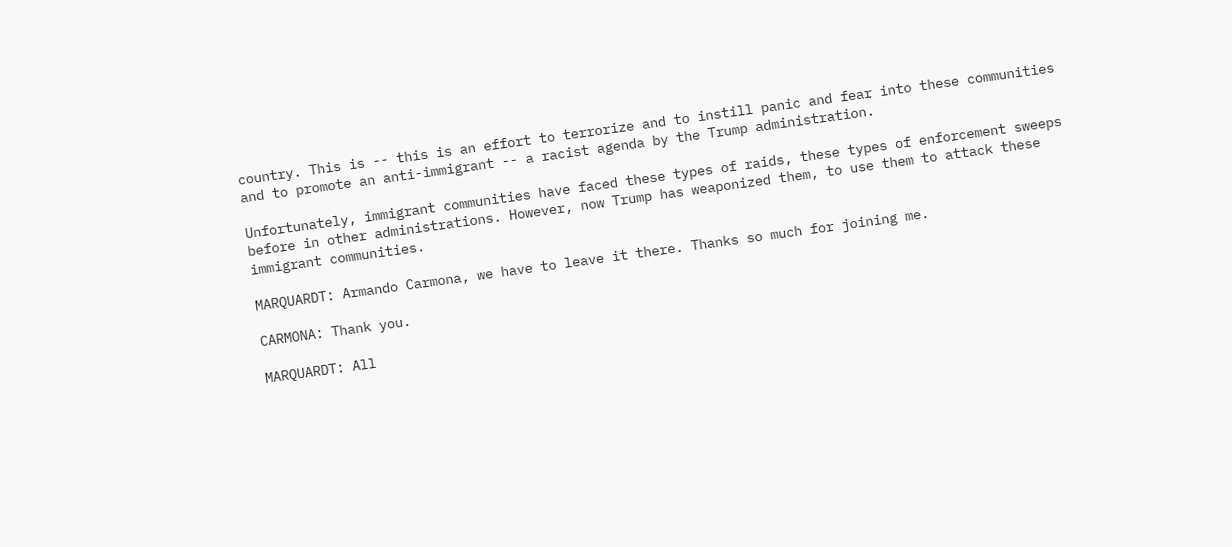country. This is -- this is an effort to terrorize and to instill panic and fear into these communities and to promote an anti-immigrant -- a racist agenda by the Trump administration.

Unfortunately, immigrant communities have faced these types of raids, these types of enforcement sweeps before in other administrations. However, now Trump has weaponized them, to use them to attack these immigrant communities.

MARQUARDT: Armando Carmona, we have to leave it there. Thanks so much for joining me.

CARMONA: Thank you.

MARQUARDT: All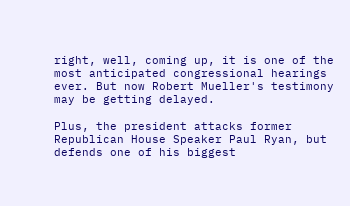right, well, coming up, it is one of the most anticipated congressional hearings ever. But now Robert Mueller's testimony may be getting delayed.

Plus, the president attacks former Republican House Speaker Paul Ryan, but defends one of his biggest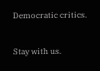Democratic critics.

Stay with us.